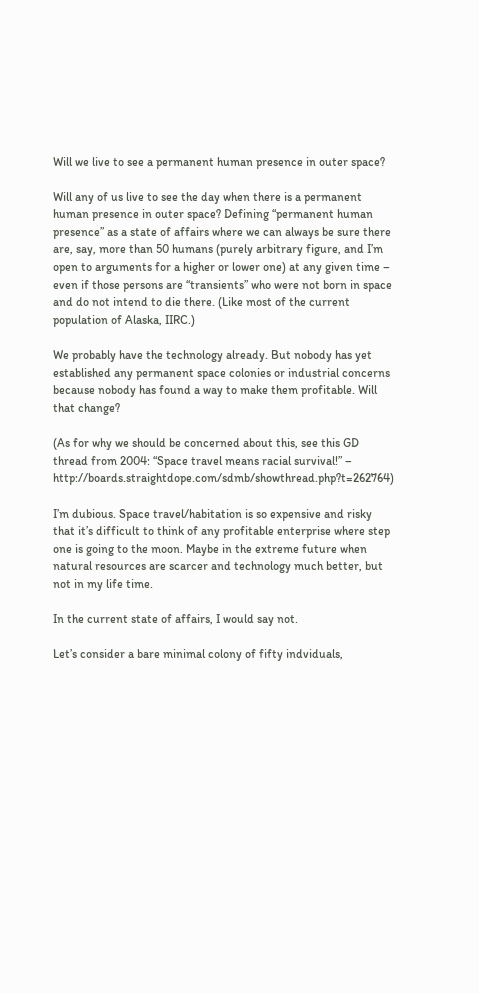Will we live to see a permanent human presence in outer space?

Will any of us live to see the day when there is a permanent human presence in outer space? Defining “permanent human presence” as a state of affairs where we can always be sure there are, say, more than 50 humans (purely arbitrary figure, and I’m open to arguments for a higher or lower one) at any given time – even if those persons are “transients” who were not born in space and do not intend to die there. (Like most of the current population of Alaska, IIRC.)

We probably have the technology already. But nobody has yet established any permanent space colonies or industrial concerns because nobody has found a way to make them profitable. Will that change?

(As for why we should be concerned about this, see this GD thread from 2004: “Space travel means racial survival!” – http://boards.straightdope.com/sdmb/showthread.php?t=262764)

I’m dubious. Space travel/habitation is so expensive and risky that it’s difficult to think of any profitable enterprise where step one is going to the moon. Maybe in the extreme future when natural resources are scarcer and technology much better, but not in my life time.

In the current state of affairs, I would say not.

Let’s consider a bare minimal colony of fifty indviduals,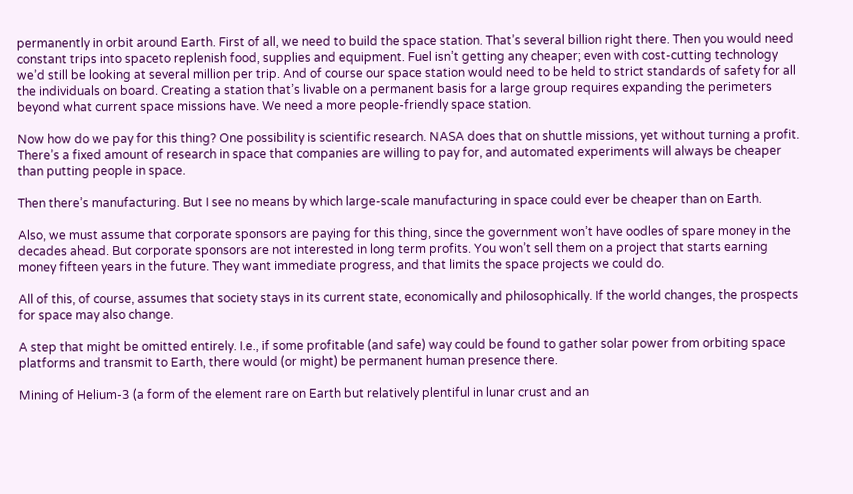permanently in orbit around Earth. First of all, we need to build the space station. That’s several billion right there. Then you would need constant trips into spaceto replenish food, supplies and equipment. Fuel isn’t getting any cheaper; even with cost-cutting technology we’d still be looking at several million per trip. And of course our space station would need to be held to strict standards of safety for all the individuals on board. Creating a station that’s livable on a permanent basis for a large group requires expanding the perimeters beyond what current space missions have. We need a more people-friendly space station.

Now how do we pay for this thing? One possibility is scientific research. NASA does that on shuttle missions, yet without turning a profit. There’s a fixed amount of research in space that companies are willing to pay for, and automated experiments will always be cheaper than putting people in space.

Then there’s manufacturing. But I see no means by which large-scale manufacturing in space could ever be cheaper than on Earth.

Also, we must assume that corporate sponsors are paying for this thing, since the government won’t have oodles of spare money in the decades ahead. But corporate sponsors are not interested in long term profits. You won’t sell them on a project that starts earning money fifteen years in the future. They want immediate progress, and that limits the space projects we could do.

All of this, of course, assumes that society stays in its current state, economically and philosophically. If the world changes, the prospects for space may also change.

A step that might be omitted entirely. I.e., if some profitable (and safe) way could be found to gather solar power from orbiting space platforms and transmit to Earth, there would (or might) be permanent human presence there.

Mining of Helium-3 (a form of the element rare on Earth but relatively plentiful in lunar crust and an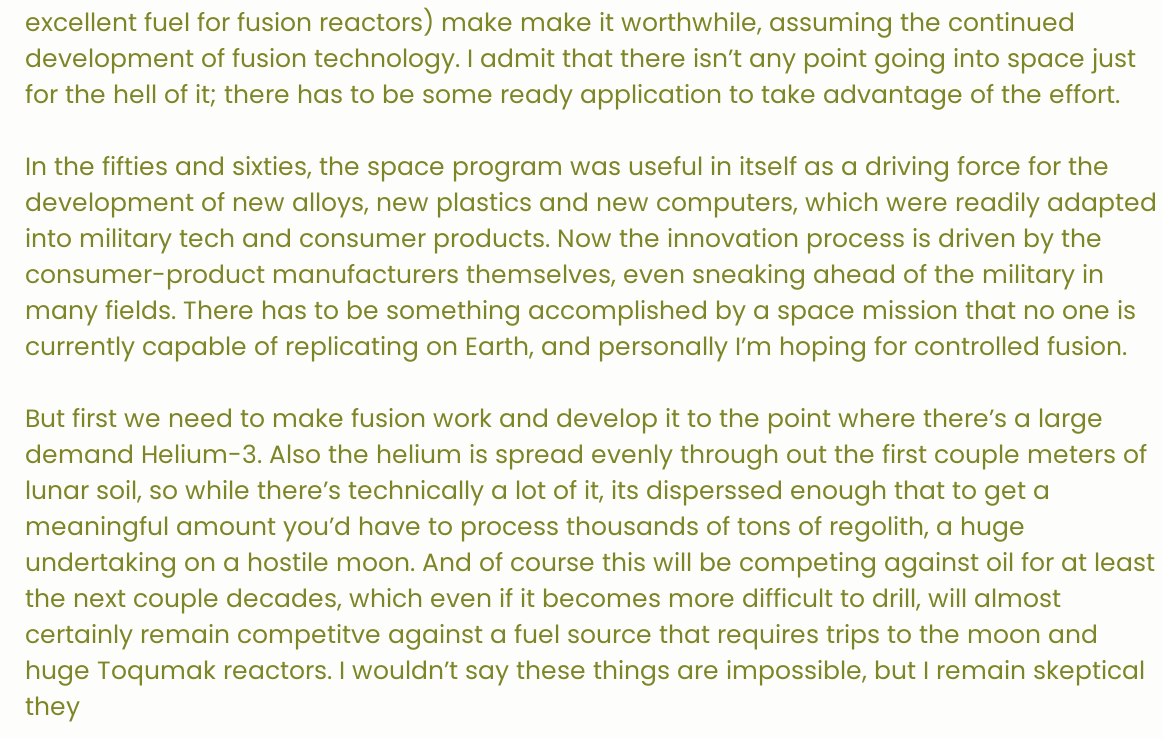excellent fuel for fusion reactors) make make it worthwhile, assuming the continued development of fusion technology. I admit that there isn’t any point going into space just for the hell of it; there has to be some ready application to take advantage of the effort.

In the fifties and sixties, the space program was useful in itself as a driving force for the development of new alloys, new plastics and new computers, which were readily adapted into military tech and consumer products. Now the innovation process is driven by the consumer-product manufacturers themselves, even sneaking ahead of the military in many fields. There has to be something accomplished by a space mission that no one is currently capable of replicating on Earth, and personally I’m hoping for controlled fusion.

But first we need to make fusion work and develop it to the point where there’s a large demand Helium-3. Also the helium is spread evenly through out the first couple meters of lunar soil, so while there’s technically a lot of it, its disperssed enough that to get a meaningful amount you’d have to process thousands of tons of regolith, a huge undertaking on a hostile moon. And of course this will be competing against oil for at least the next couple decades, which even if it becomes more difficult to drill, will almost certainly remain competitve against a fuel source that requires trips to the moon and huge Toqumak reactors. I wouldn’t say these things are impossible, but I remain skeptical they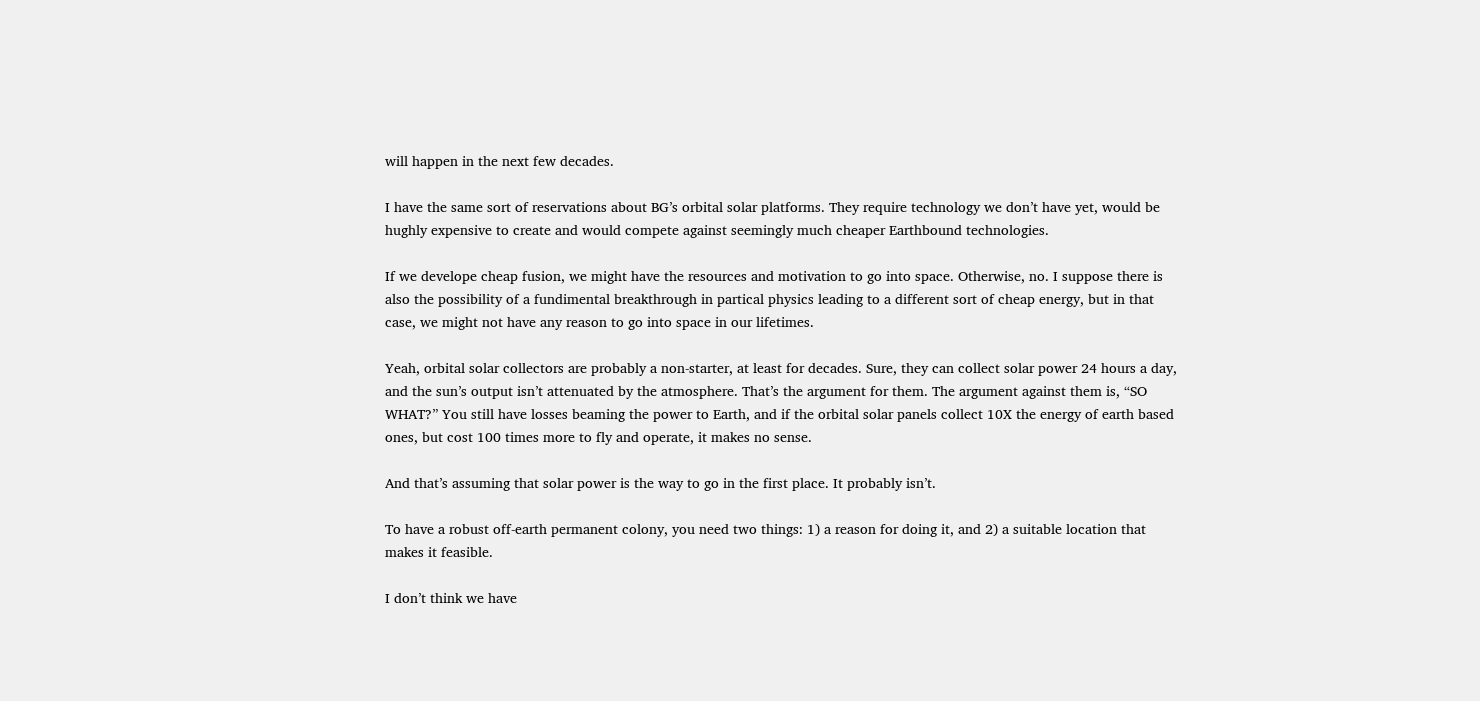will happen in the next few decades.

I have the same sort of reservations about BG’s orbital solar platforms. They require technology we don’t have yet, would be hughly expensive to create and would compete against seemingly much cheaper Earthbound technologies.

If we develope cheap fusion, we might have the resources and motivation to go into space. Otherwise, no. I suppose there is also the possibility of a fundimental breakthrough in partical physics leading to a different sort of cheap energy, but in that case, we might not have any reason to go into space in our lifetimes.

Yeah, orbital solar collectors are probably a non-starter, at least for decades. Sure, they can collect solar power 24 hours a day, and the sun’s output isn’t attenuated by the atmosphere. That’s the argument for them. The argument against them is, “SO WHAT?” You still have losses beaming the power to Earth, and if the orbital solar panels collect 10X the energy of earth based ones, but cost 100 times more to fly and operate, it makes no sense.

And that’s assuming that solar power is the way to go in the first place. It probably isn’t.

To have a robust off-earth permanent colony, you need two things: 1) a reason for doing it, and 2) a suitable location that makes it feasible.

I don’t think we have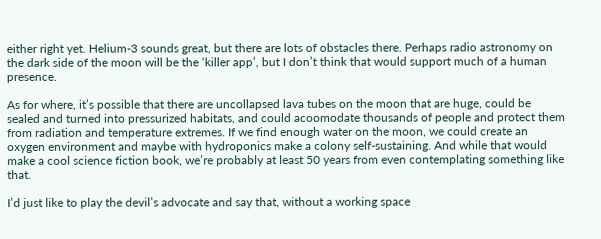either right yet. Helium-3 sounds great, but there are lots of obstacles there. Perhaps radio astronomy on the dark side of the moon will be the ‘killer app’, but I don’t think that would support much of a human presence.

As for where, it’s possible that there are uncollapsed lava tubes on the moon that are huge, could be sealed and turned into pressurized habitats, and could acoomodate thousands of people and protect them from radiation and temperature extremes. If we find enough water on the moon, we could create an oxygen environment and maybe with hydroponics make a colony self-sustaining. And while that would make a cool science fiction book, we’re probably at least 50 years from even contemplating something like that.

I’d just like to play the devil’s advocate and say that, without a working space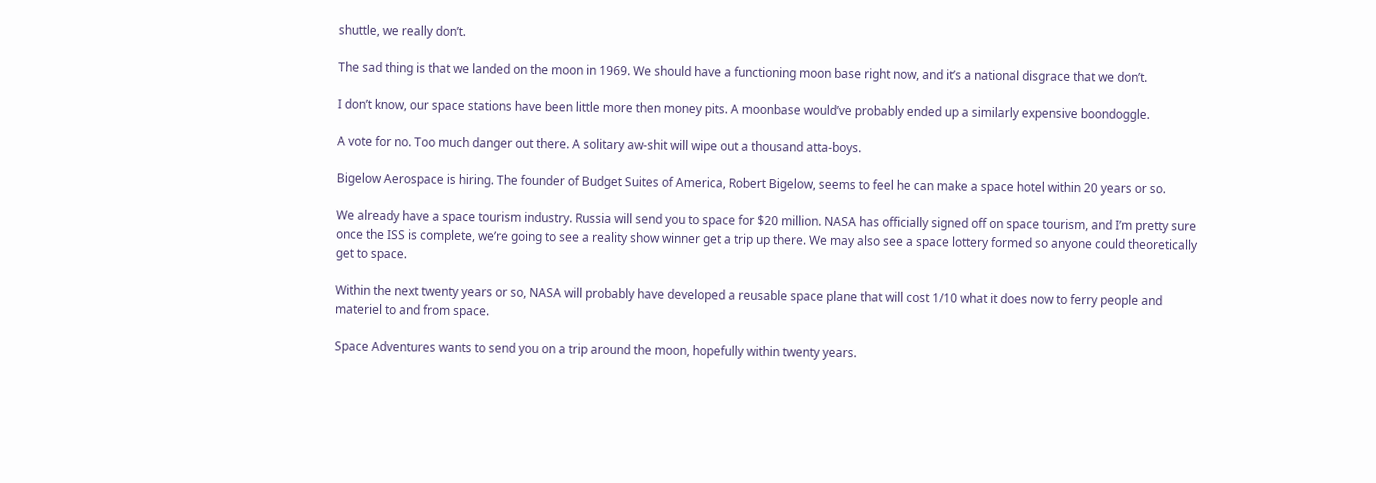shuttle, we really don’t.

The sad thing is that we landed on the moon in 1969. We should have a functioning moon base right now, and it’s a national disgrace that we don’t.

I don’t know, our space stations have been little more then money pits. A moonbase would’ve probably ended up a similarly expensive boondoggle.

A vote for no. Too much danger out there. A solitary aw-shit will wipe out a thousand atta-boys.

Bigelow Aerospace is hiring. The founder of Budget Suites of America, Robert Bigelow, seems to feel he can make a space hotel within 20 years or so.

We already have a space tourism industry. Russia will send you to space for $20 million. NASA has officially signed off on space tourism, and I’m pretty sure once the ISS is complete, we’re going to see a reality show winner get a trip up there. We may also see a space lottery formed so anyone could theoretically get to space.

Within the next twenty years or so, NASA will probably have developed a reusable space plane that will cost 1/10 what it does now to ferry people and materiel to and from space.

Space Adventures wants to send you on a trip around the moon, hopefully within twenty years.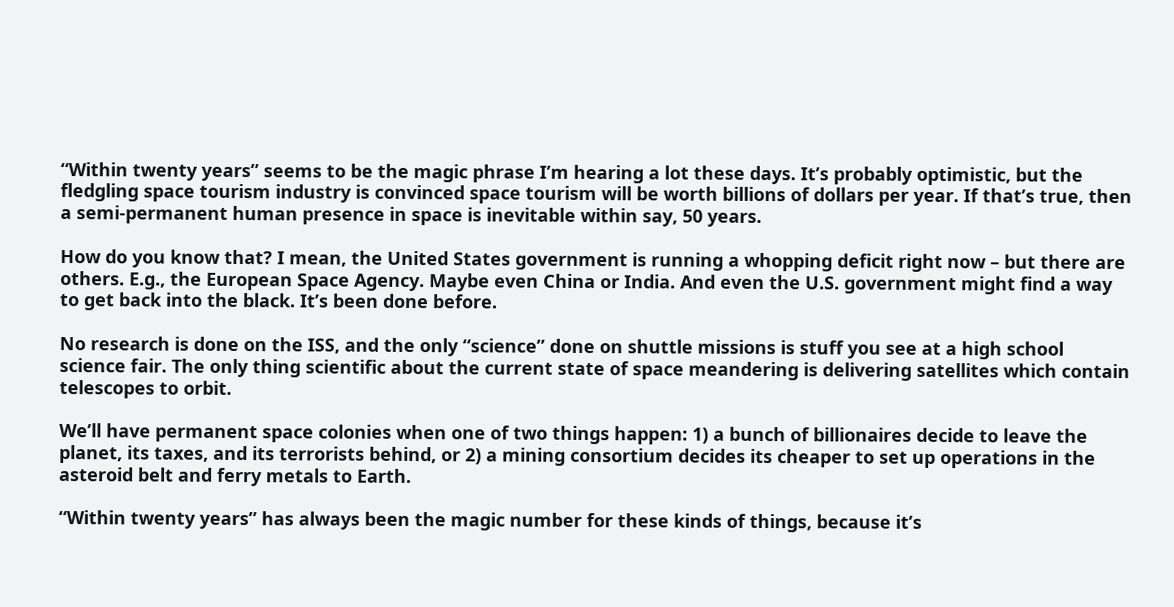“Within twenty years” seems to be the magic phrase I’m hearing a lot these days. It’s probably optimistic, but the fledgling space tourism industry is convinced space tourism will be worth billions of dollars per year. If that’s true, then a semi-permanent human presence in space is inevitable within say, 50 years.

How do you know that? I mean, the United States government is running a whopping deficit right now – but there are others. E.g., the European Space Agency. Maybe even China or India. And even the U.S. government might find a way to get back into the black. It’s been done before.

No research is done on the ISS, and the only “science” done on shuttle missions is stuff you see at a high school science fair. The only thing scientific about the current state of space meandering is delivering satellites which contain telescopes to orbit.

We’ll have permanent space colonies when one of two things happen: 1) a bunch of billionaires decide to leave the planet, its taxes, and its terrorists behind, or 2) a mining consortium decides its cheaper to set up operations in the asteroid belt and ferry metals to Earth.

“Within twenty years” has always been the magic number for these kinds of things, because it’s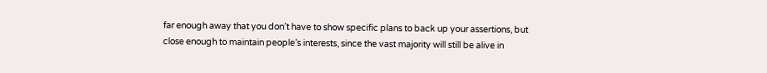far enough away that you don’t have to show specific plans to back up your assertions, but close enough to maintain people’s interests, since the vast majority will still be alive in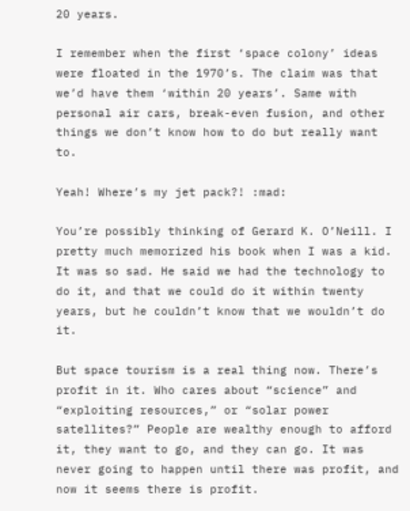20 years.

I remember when the first ‘space colony’ ideas were floated in the 1970’s. The claim was that we’d have them ‘within 20 years’. Same with personal air cars, break-even fusion, and other things we don’t know how to do but really want to.

Yeah! Where’s my jet pack?! :mad:

You’re possibly thinking of Gerard K. O’Neill. I pretty much memorized his book when I was a kid. It was so sad. He said we had the technology to do it, and that we could do it within twenty years, but he couldn’t know that we wouldn’t do it.

But space tourism is a real thing now. There’s profit in it. Who cares about “science” and “exploiting resources,” or “solar power satellites?” People are wealthy enough to afford it, they want to go, and they can go. It was never going to happen until there was profit, and now it seems there is profit.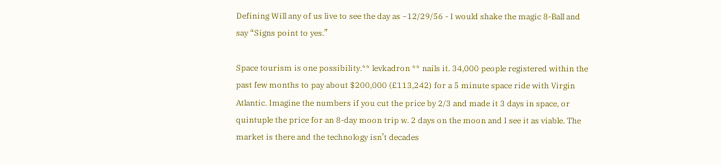Defining Will any of us live to see the day as ~12/29/56 - I would shake the magic 8-Ball and say “Signs point to yes.”

Space tourism is one possibility.** levkadron ** nails it. 34,000 people registered within the past few months to pay about $200,000 (£113,242) for a 5 minute space ride with Virgin Atlantic. Imagine the numbers if you cut the price by 2/3 and made it 3 days in space, or quintuple the price for an 8-day moon trip w. 2 days on the moon and I see it as viable. The market is there and the technology isn’t decades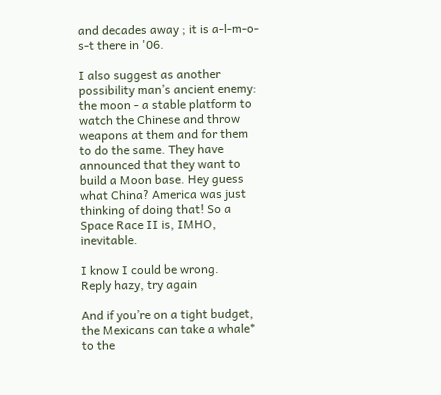and decades away ; it is a-l-m-o-s-t there in '06.

I also suggest as another possibility man’s ancient enemy: the moon - a stable platform to watch the Chinese and throw weapons at them and for them to do the same. They have announced that they want to build a Moon base. Hey guess what China? America was just thinking of doing that! So a Space Race II is, IMHO, inevitable.

I know I could be wrong.
Reply hazy, try again

And if you’re on a tight budget, the Mexicans can take a whale* to the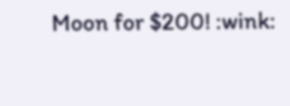Moon for $200! :wink: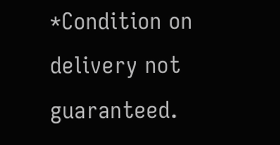*Condition on delivery not guaranteed.